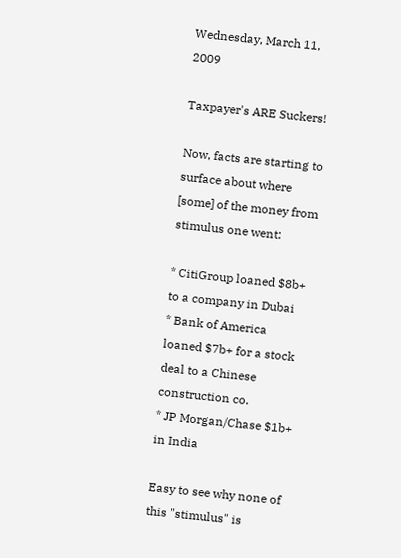Wednesday, March 11, 2009

Taxpayer's ARE Suckers!

Now, facts are starting to surface about where [some] of the money from stimulus one went:

* CitiGroup loaned $8b+ to a company in Dubai
* Bank of America loaned $7b+ for a stock deal to a Chinese construction co.
* JP Morgan/Chase $1b+ in India

Easy to see why none of this "stimulus" is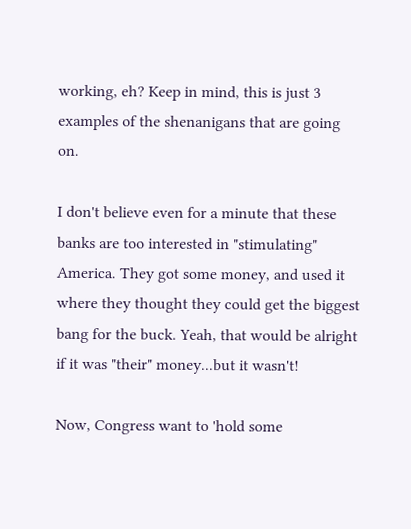working, eh? Keep in mind, this is just 3 examples of the shenanigans that are going on.

I don't believe even for a minute that these banks are too interested in "stimulating" America. They got some money, and used it where they thought they could get the biggest bang for the buck. Yeah, that would be alright if it was "their" money...but it wasn't!

Now, Congress want to 'hold some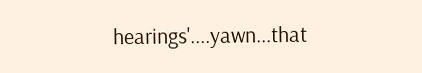hearings'....yawn...that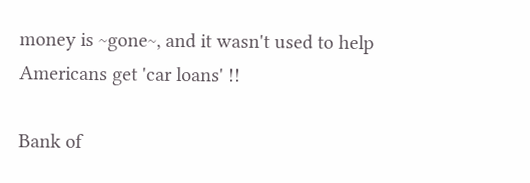money is ~gone~, and it wasn't used to help Americans get 'car loans' !!

Bank of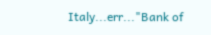Italy...err..."Bank of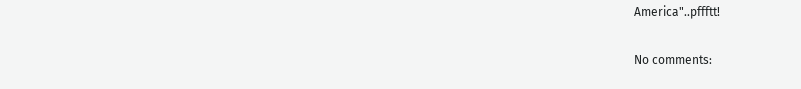America"..pffftt!

No comments: